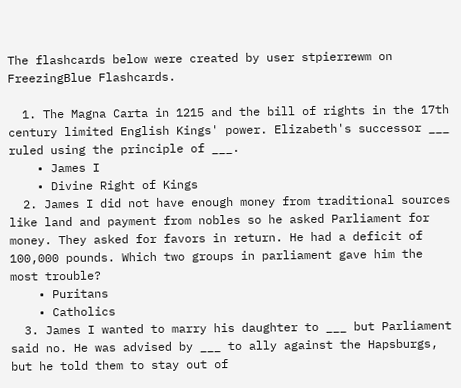The flashcards below were created by user stpierrewm on FreezingBlue Flashcards.

  1. The Magna Carta in 1215 and the bill of rights in the 17th century limited English Kings' power. Elizabeth's successor ___ ruled using the principle of ___.
    • James I
    • Divine Right of Kings
  2. James I did not have enough money from traditional sources like land and payment from nobles so he asked Parliament for money. They asked for favors in return. He had a deficit of 100,000 pounds. Which two groups in parliament gave him the most trouble?
    • Puritans
    • Catholics
  3. James I wanted to marry his daughter to ___ but Parliament said no. He was advised by ___ to ally against the Hapsburgs, but he told them to stay out of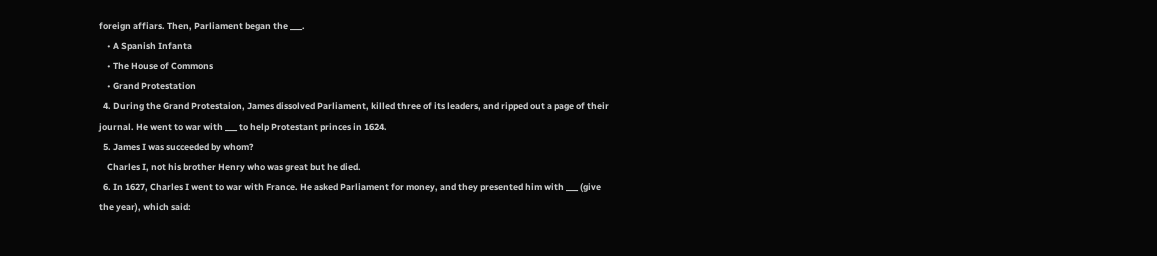foreign affiars. Then, Parliament began the ___.
    • A Spanish Infanta
    • The House of Commons
    • Grand Protestation
  4. During the Grand Protestaion, James dissolved Parliament, killed three of its leaders, and ripped out a page of their journal. He went to war with ___ to help Protestant princes in 1624.
  5. James I was succeeded by whom?
    Charles I, not his brother Henry who was great but he died.
  6. In 1627, Charles I went to war with France. He asked Parliament for money, and they presented him with ___ (give the year), which said: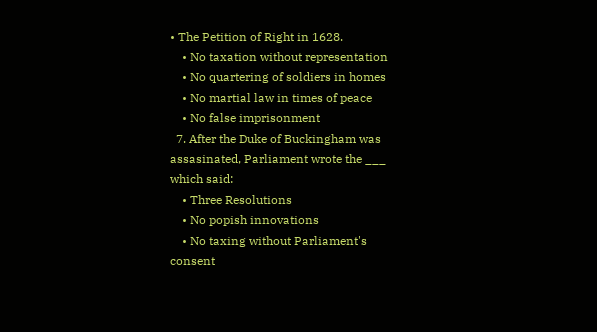• The Petition of Right in 1628.
    • No taxation without representation
    • No quartering of soldiers in homes
    • No martial law in times of peace
    • No false imprisonment
  7. After the Duke of Buckingham was assasinated, Parliament wrote the ___ which said:
    • Three Resolutions
    • No popish innovations
    • No taxing without Parliament's consent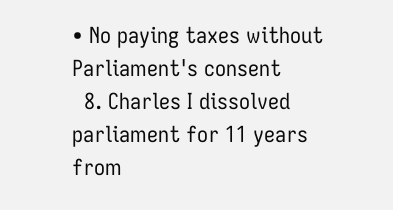• No paying taxes without Parliament's consent
  8. Charles I dissolved parliament for 11 years from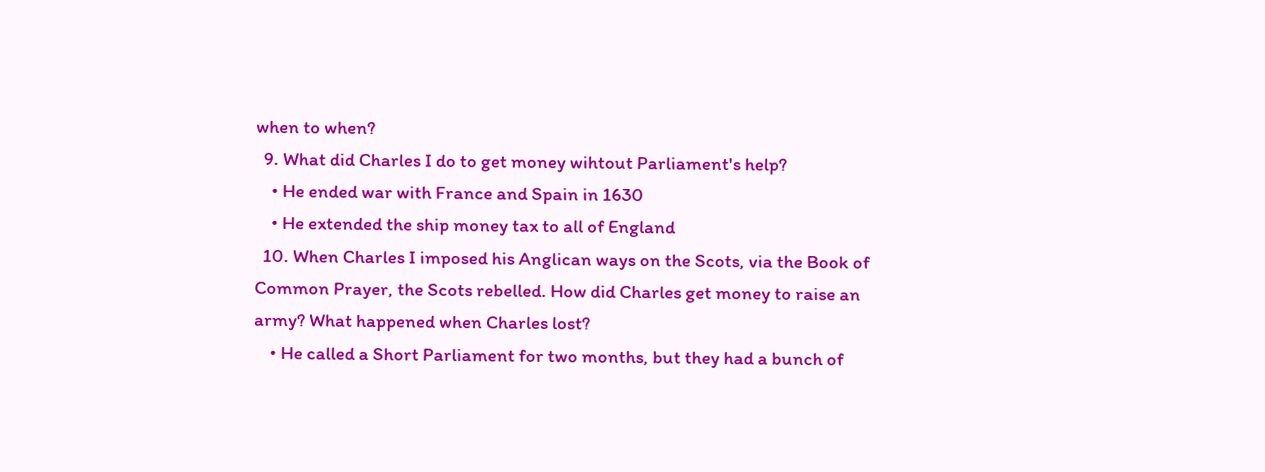when to when?
  9. What did Charles I do to get money wihtout Parliament's help?
    • He ended war with France and Spain in 1630
    • He extended the ship money tax to all of England
  10. When Charles I imposed his Anglican ways on the Scots, via the Book of Common Prayer, the Scots rebelled. How did Charles get money to raise an army? What happened when Charles lost?
    • He called a Short Parliament for two months, but they had a bunch of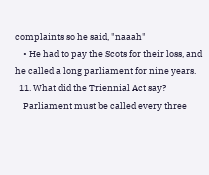complaints so he said, "naaah"
    • He had to pay the Scots for their loss, and he called a long parliament for nine years.
  11. What did the Triennial Act say?
    Parliament must be called every three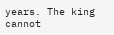years. The king cannot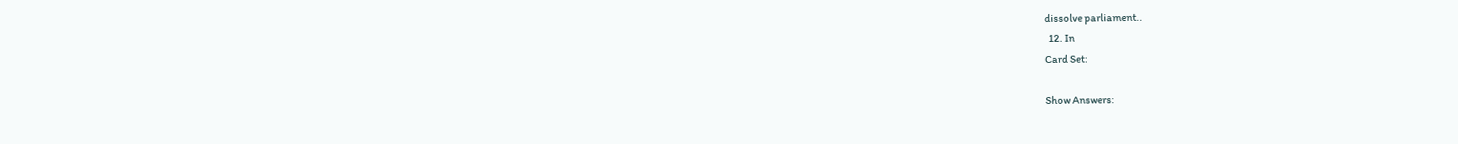dissolve parliament..
  12. In
Card Set:

Show Answers: